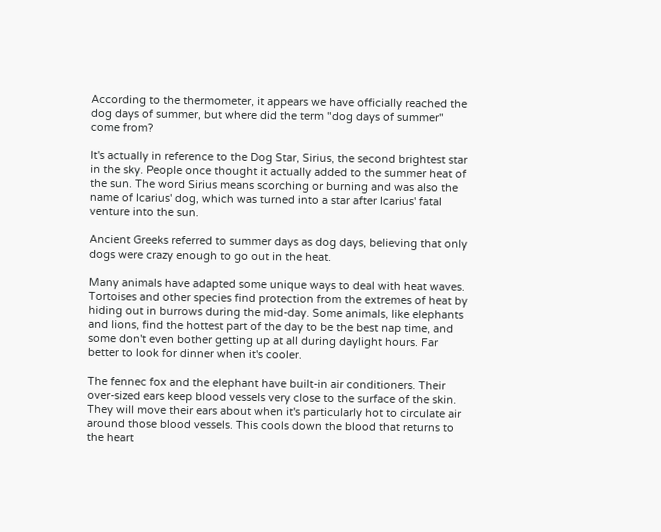According to the thermometer, it appears we have officially reached the dog days of summer, but where did the term "dog days of summer" come from?

It's actually in reference to the Dog Star, Sirius, the second brightest star in the sky. People once thought it actually added to the summer heat of the sun. The word Sirius means scorching or burning and was also the name of Icarius' dog, which was turned into a star after Icarius' fatal venture into the sun.

Ancient Greeks referred to summer days as dog days, believing that only dogs were crazy enough to go out in the heat.

Many animals have adapted some unique ways to deal with heat waves. Tortoises and other species find protection from the extremes of heat by hiding out in burrows during the mid-day. Some animals, like elephants and lions, find the hottest part of the day to be the best nap time, and some don't even bother getting up at all during daylight hours. Far better to look for dinner when it's cooler.

The fennec fox and the elephant have built-in air conditioners. Their over-sized ears keep blood vessels very close to the surface of the skin. They will move their ears about when it's particularly hot to circulate air around those blood vessels. This cools down the blood that returns to the heart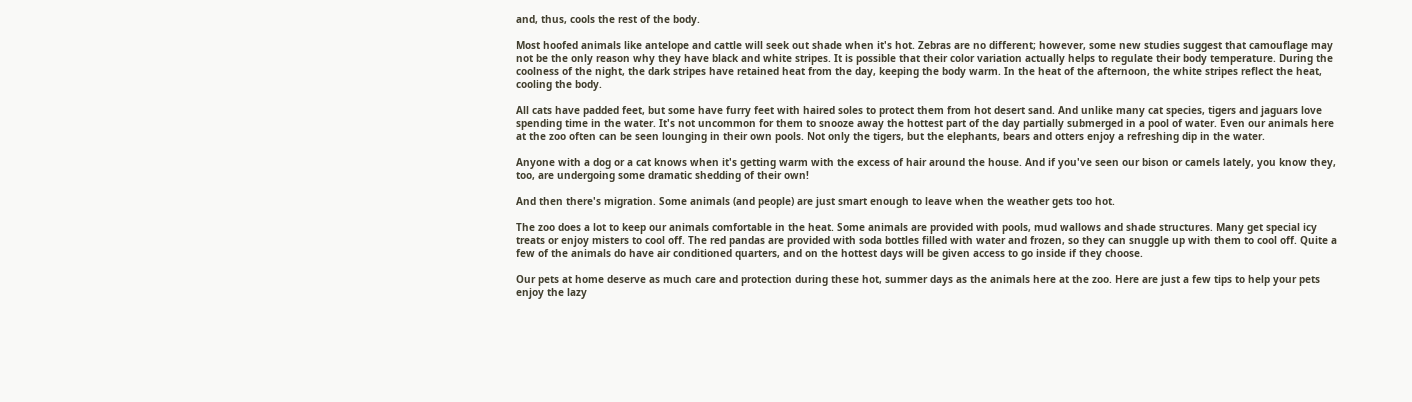and, thus, cools the rest of the body.

Most hoofed animals like antelope and cattle will seek out shade when it's hot. Zebras are no different; however, some new studies suggest that camouflage may not be the only reason why they have black and white stripes. It is possible that their color variation actually helps to regulate their body temperature. During the coolness of the night, the dark stripes have retained heat from the day, keeping the body warm. In the heat of the afternoon, the white stripes reflect the heat, cooling the body.

All cats have padded feet, but some have furry feet with haired soles to protect them from hot desert sand. And unlike many cat species, tigers and jaguars love spending time in the water. It's not uncommon for them to snooze away the hottest part of the day partially submerged in a pool of water. Even our animals here at the zoo often can be seen lounging in their own pools. Not only the tigers, but the elephants, bears and otters enjoy a refreshing dip in the water.

Anyone with a dog or a cat knows when it's getting warm with the excess of hair around the house. And if you've seen our bison or camels lately, you know they, too, are undergoing some dramatic shedding of their own!

And then there's migration. Some animals (and people) are just smart enough to leave when the weather gets too hot.

The zoo does a lot to keep our animals comfortable in the heat. Some animals are provided with pools, mud wallows and shade structures. Many get special icy treats or enjoy misters to cool off. The red pandas are provided with soda bottles filled with water and frozen, so they can snuggle up with them to cool off. Quite a few of the animals do have air conditioned quarters, and on the hottest days will be given access to go inside if they choose.

Our pets at home deserve as much care and protection during these hot, summer days as the animals here at the zoo. Here are just a few tips to help your pets enjoy the lazy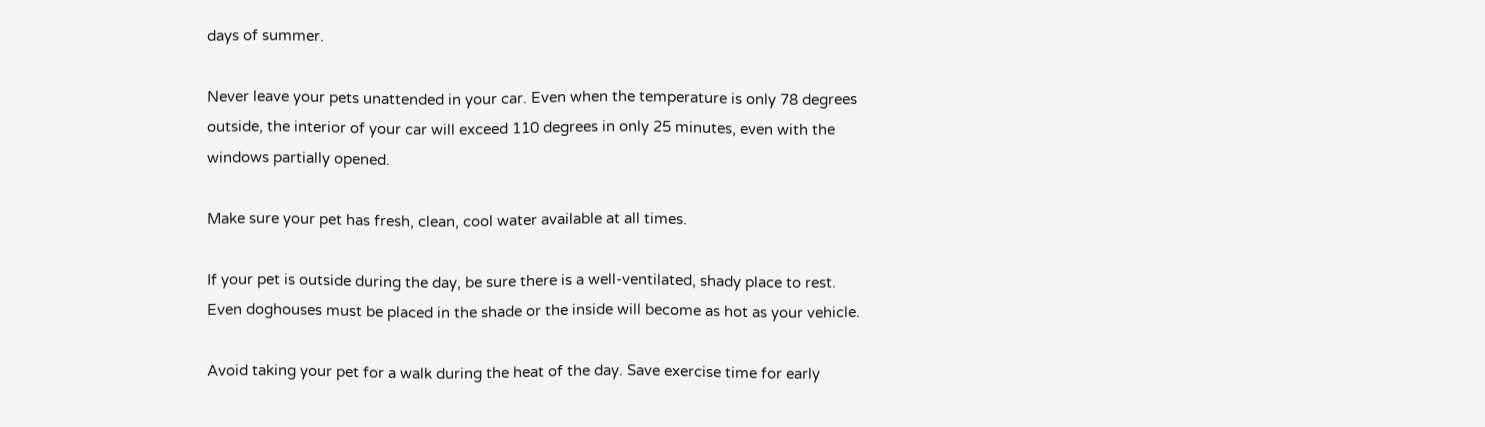days of summer.

Never leave your pets unattended in your car. Even when the temperature is only 78 degrees outside, the interior of your car will exceed 110 degrees in only 25 minutes, even with the windows partially opened.

Make sure your pet has fresh, clean, cool water available at all times.

If your pet is outside during the day, be sure there is a well-ventilated, shady place to rest. Even doghouses must be placed in the shade or the inside will become as hot as your vehicle.

Avoid taking your pet for a walk during the heat of the day. Save exercise time for early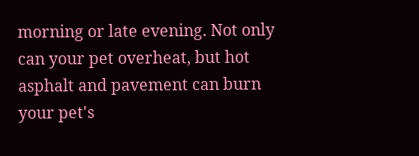morning or late evening. Not only can your pet overheat, but hot asphalt and pavement can burn your pet's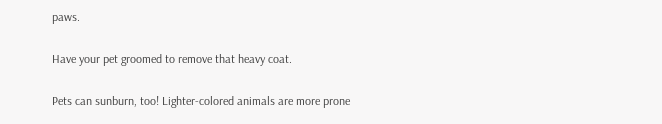paws.

Have your pet groomed to remove that heavy coat.

Pets can sunburn, too! Lighter-colored animals are more prone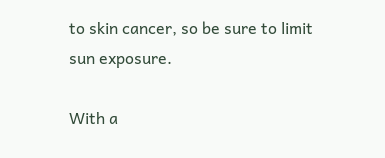to skin cancer, so be sure to limit sun exposure.

With a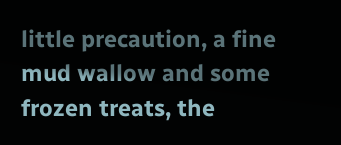little precaution, a fine mud wallow and some frozen treats, the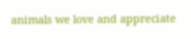animals we love and appreciate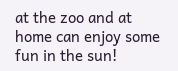at the zoo and at home can enjoy some fun in the sun!